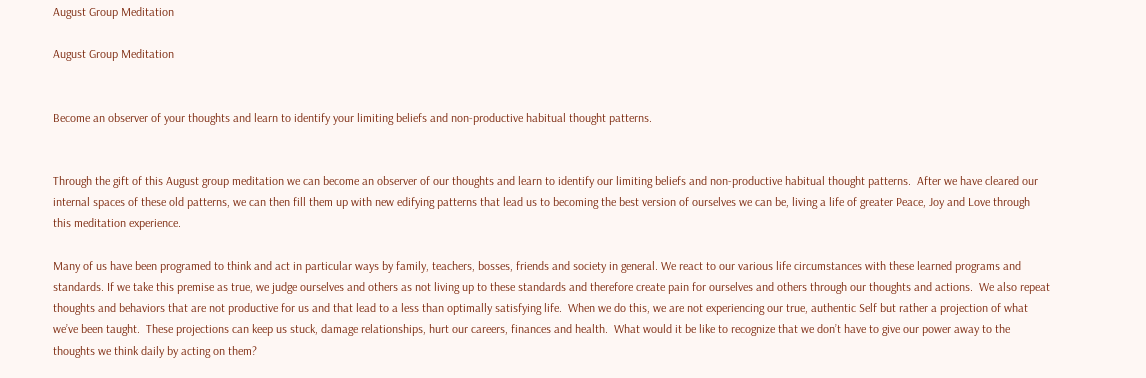August Group Meditation

August Group Meditation


Become an observer of your thoughts and learn to identify your limiting beliefs and non-productive habitual thought patterns.


Through the gift of this August group meditation we can become an observer of our thoughts and learn to identify our limiting beliefs and non-productive habitual thought patterns.  After we have cleared our internal spaces of these old patterns, we can then fill them up with new edifying patterns that lead us to becoming the best version of ourselves we can be, living a life of greater Peace, Joy and Love through this meditation experience.

Many of us have been programed to think and act in particular ways by family, teachers, bosses, friends and society in general. We react to our various life circumstances with these learned programs and standards. If we take this premise as true, we judge ourselves and others as not living up to these standards and therefore create pain for ourselves and others through our thoughts and actions.  We also repeat thoughts and behaviors that are not productive for us and that lead to a less than optimally satisfying life.  When we do this, we are not experiencing our true, authentic Self but rather a projection of what we’ve been taught.  These projections can keep us stuck, damage relationships, hurt our careers, finances and health.  What would it be like to recognize that we don’t have to give our power away to the thoughts we think daily by acting on them?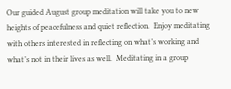Our guided August group meditation will take you to new heights of peacefulness and quiet reflection.  Enjoy meditating with others interested in reflecting on what’s working and what’s not in their lives as well.  Meditating in a group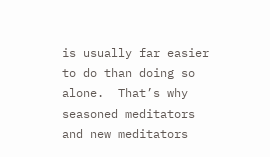is usually far easier to do than doing so alone.  That’s why seasoned meditators and new meditators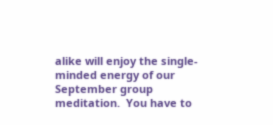alike will enjoy the single-minded energy of our September group meditation.  You have to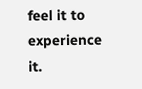feel it to experience it.